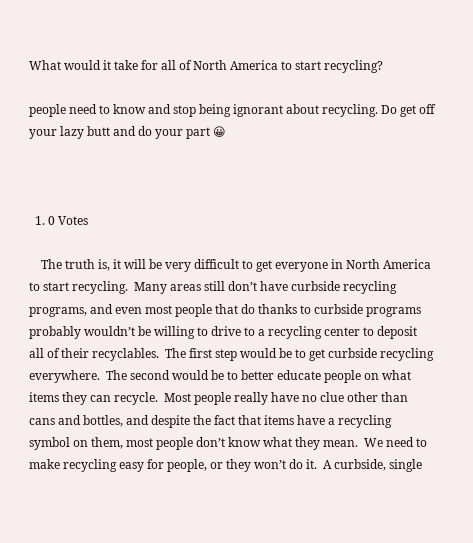What would it take for all of North America to start recycling?

people need to know and stop being ignorant about recycling. Do get off your lazy butt and do your part 😀



  1. 0 Votes

    The truth is, it will be very difficult to get everyone in North America to start recycling.  Many areas still don’t have curbside recycling programs, and even most people that do thanks to curbside programs probably wouldn’t be willing to drive to a recycling center to deposit all of their recyclables.  The first step would be to get curbside recycling everywhere.  The second would be to better educate people on what items they can recycle.  Most people really have no clue other than cans and bottles, and despite the fact that items have a recycling symbol on them, most people don’t know what they mean.  We need to make recycling easy for people, or they won’t do it.  A curbside, single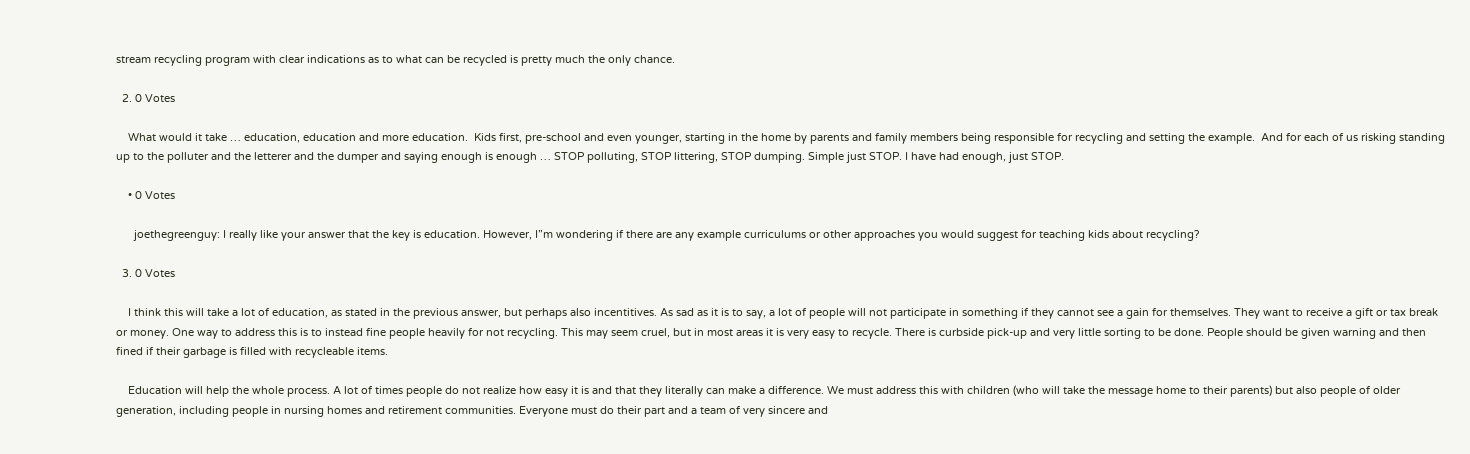stream recycling program with clear indications as to what can be recycled is pretty much the only chance.

  2. 0 Votes

    What would it take … education, education and more education.  Kids first, pre-school and even younger, starting in the home by parents and family members being responsible for recycling and setting the example.  And for each of us risking standing up to the polluter and the letterer and the dumper and saying enough is enough … STOP polluting, STOP littering, STOP dumping. Simple just STOP. I have had enough, just STOP.

    • 0 Votes

      joethegreenguy: I really like your answer that the key is education. However, I”m wondering if there are any example curriculums or other approaches you would suggest for teaching kids about recycling?

  3. 0 Votes

    I think this will take a lot of education, as stated in the previous answer, but perhaps also incentitives. As sad as it is to say, a lot of people will not participate in something if they cannot see a gain for themselves. They want to receive a gift or tax break or money. One way to address this is to instead fine people heavily for not recycling. This may seem cruel, but in most areas it is very easy to recycle. There is curbside pick-up and very little sorting to be done. People should be given warning and then fined if their garbage is filled with recycleable items.

    Education will help the whole process. A lot of times people do not realize how easy it is and that they literally can make a difference. We must address this with children (who will take the message home to their parents) but also people of older generation, including people in nursing homes and retirement communities. Everyone must do their part and a team of very sincere and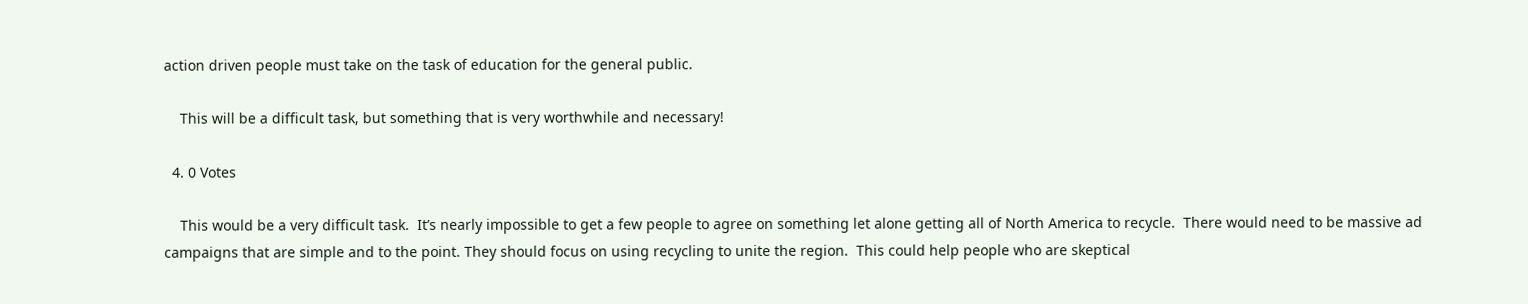action driven people must take on the task of education for the general public.

    This will be a difficult task, but something that is very worthwhile and necessary!

  4. 0 Votes

    This would be a very difficult task.  It’s nearly impossible to get a few people to agree on something let alone getting all of North America to recycle.  There would need to be massive ad campaigns that are simple and to the point. They should focus on using recycling to unite the region.  This could help people who are skeptical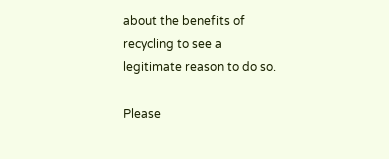about the benefits of recycling to see a legitimate reason to do so.

Please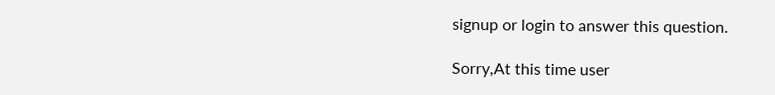signup or login to answer this question.

Sorry,At this time user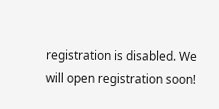registration is disabled. We will open registration soon!